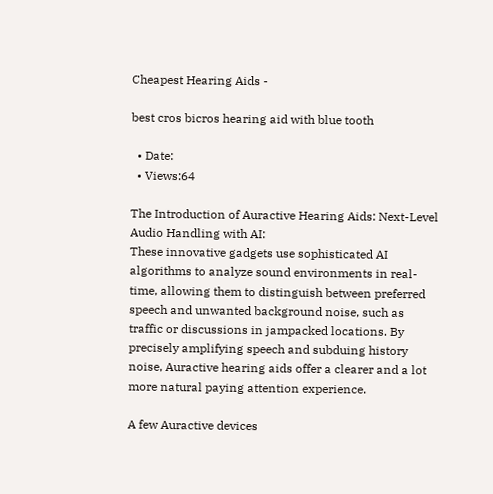Cheapest Hearing Aids -

best cros bicros hearing aid with blue tooth

  • Date:
  • Views:64

The Introduction of Auractive Hearing Aids: Next-Level Audio Handling with AI:
These innovative gadgets use sophisticated AI algorithms to analyze sound environments in real-time, allowing them to distinguish between preferred speech and unwanted background noise, such as traffic or discussions in jampacked locations. By precisely amplifying speech and subduing history noise, Auractive hearing aids offer a clearer and a lot more natural paying attention experience.

A few Auractive devices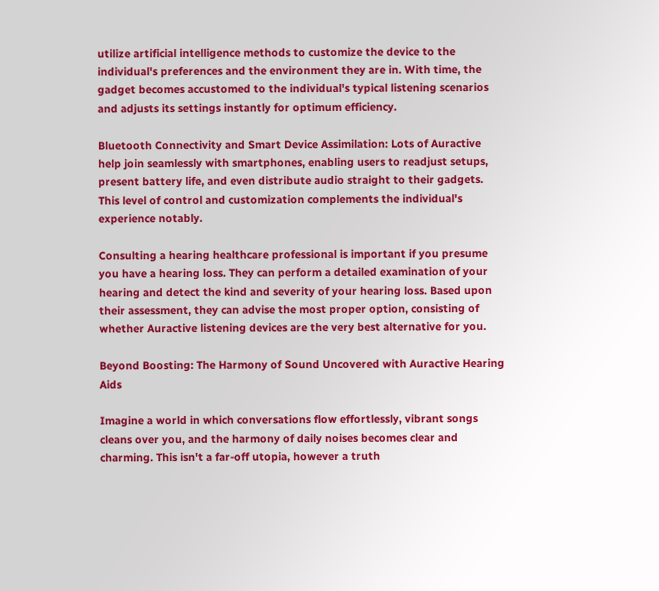utilize artificial intelligence methods to customize the device to the individual's preferences and the environment they are in. With time, the gadget becomes accustomed to the individual's typical listening scenarios and adjusts its settings instantly for optimum efficiency.

Bluetooth Connectivity and Smart Device Assimilation: Lots of Auractive help join seamlessly with smartphones, enabling users to readjust setups, present battery life, and even distribute audio straight to their gadgets. This level of control and customization complements the individual's experience notably.

Consulting a hearing healthcare professional is important if you presume you have a hearing loss. They can perform a detailed examination of your hearing and detect the kind and severity of your hearing loss. Based upon their assessment, they can advise the most proper option, consisting of whether Auractive listening devices are the very best alternative for you.

Beyond Boosting: The Harmony of Sound Uncovered with Auractive Hearing Aids

Imagine a world in which conversations flow effortlessly, vibrant songs cleans over you, and the harmony of daily noises becomes clear and charming. This isn't a far-off utopia, however a truth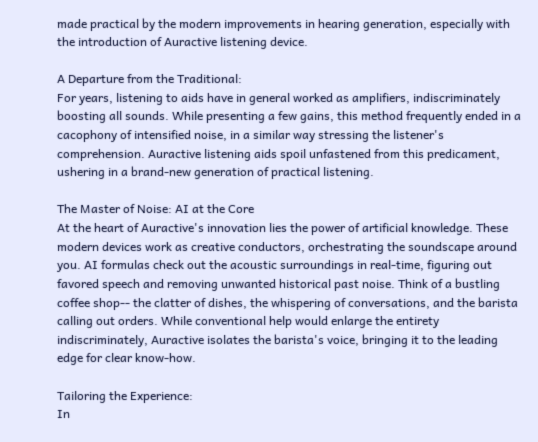made practical by the modern improvements in hearing generation, especially with the introduction of Auractive listening device.

A Departure from the Traditional:
For years, listening to aids have in general worked as amplifiers, indiscriminately boosting all sounds. While presenting a few gains, this method frequently ended in a cacophony of intensified noise, in a similar way stressing the listener's comprehension. Auractive listening aids spoil unfastened from this predicament, ushering in a brand-new generation of practical listening.

The Master of Noise: AI at the Core
At the heart of Auractive's innovation lies the power of artificial knowledge. These modern devices work as creative conductors, orchestrating the soundscape around you. AI formulas check out the acoustic surroundings in real-time, figuring out favored speech and removing unwanted historical past noise. Think of a bustling coffee shop-- the clatter of dishes, the whispering of conversations, and the barista calling out orders. While conventional help would enlarge the entirety indiscriminately, Auractive isolates the barista's voice, bringing it to the leading edge for clear know-how.

Tailoring the Experience:
In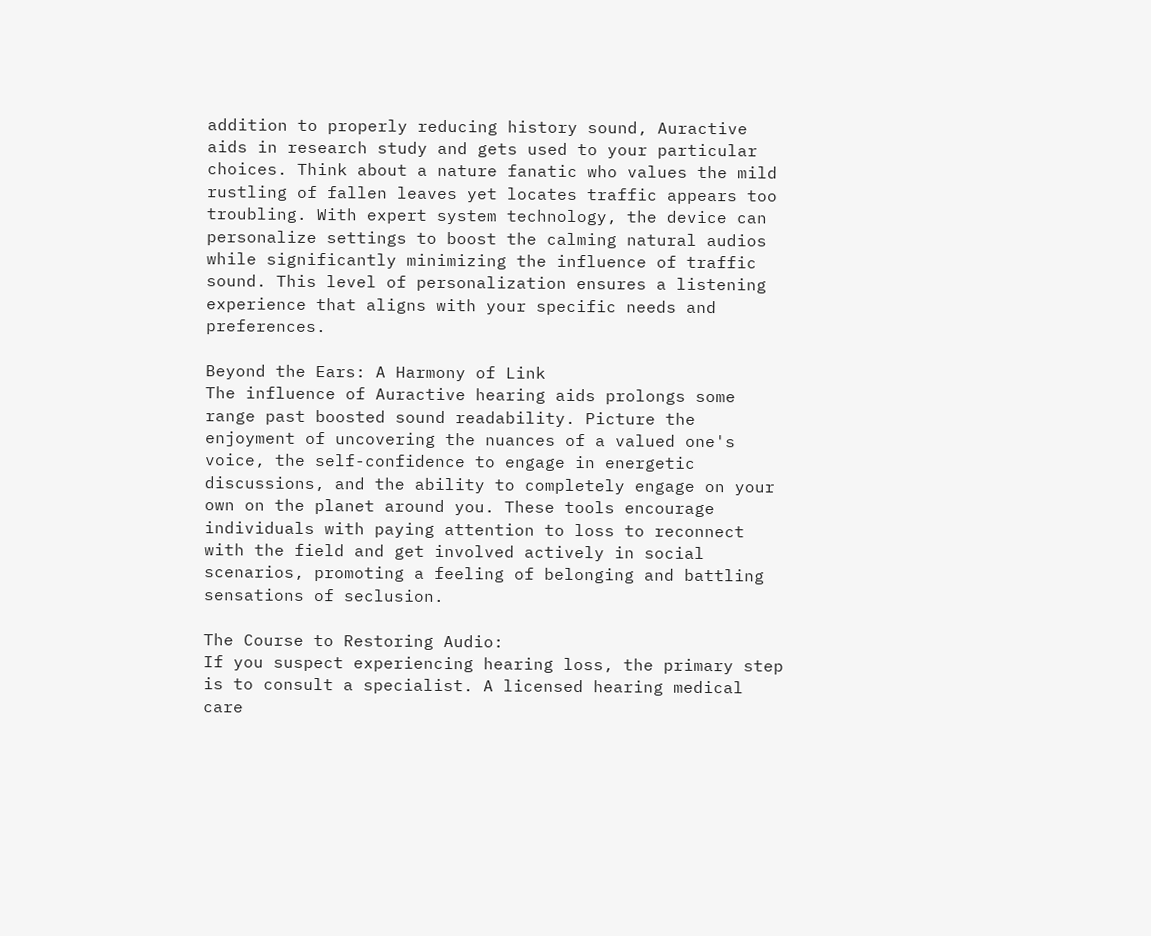addition to properly reducing history sound, Auractive aids in research study and gets used to your particular choices. Think about a nature fanatic who values the mild rustling of fallen leaves yet locates traffic appears too troubling. With expert system technology, the device can personalize settings to boost the calming natural audios while significantly minimizing the influence of traffic sound. This level of personalization ensures a listening experience that aligns with your specific needs and preferences.

Beyond the Ears: A Harmony of Link
The influence of Auractive hearing aids prolongs some range past boosted sound readability. Picture the enjoyment of uncovering the nuances of a valued one's voice, the self-confidence to engage in energetic discussions, and the ability to completely engage on your own on the planet around you. These tools encourage individuals with paying attention to loss to reconnect with the field and get involved actively in social scenarios, promoting a feeling of belonging and battling sensations of seclusion.

The Course to Restoring Audio:
If you suspect experiencing hearing loss, the primary step is to consult a specialist. A licensed hearing medical care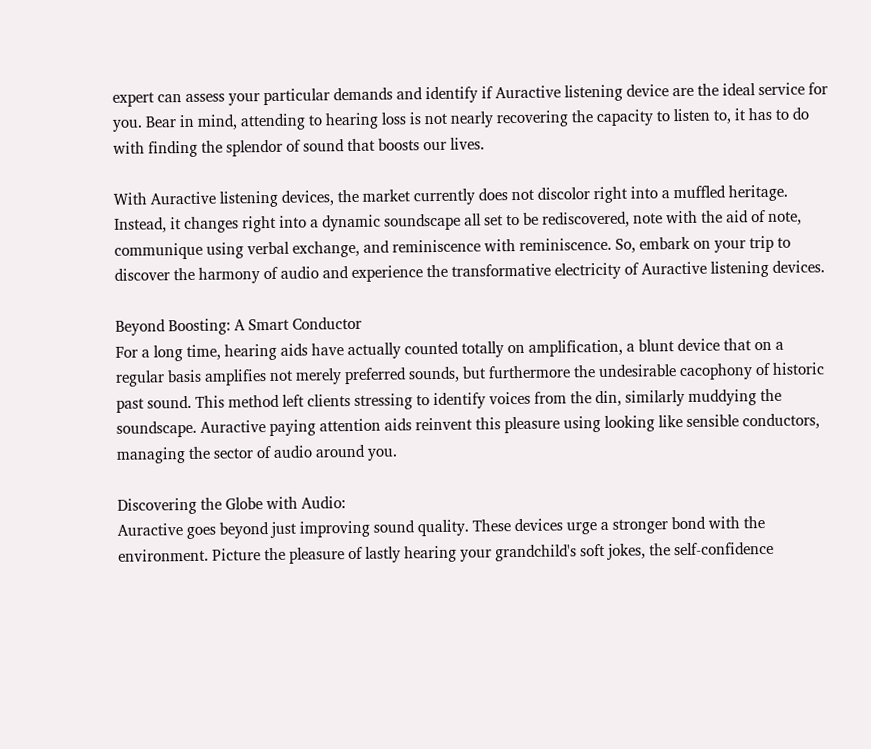expert can assess your particular demands and identify if Auractive listening device are the ideal service for you. Bear in mind, attending to hearing loss is not nearly recovering the capacity to listen to, it has to do with finding the splendor of sound that boosts our lives.

With Auractive listening devices, the market currently does not discolor right into a muffled heritage. Instead, it changes right into a dynamic soundscape all set to be rediscovered, note with the aid of note, communique using verbal exchange, and reminiscence with reminiscence. So, embark on your trip to discover the harmony of audio and experience the transformative electricity of Auractive listening devices.

Beyond Boosting: A Smart Conductor
For a long time, hearing aids have actually counted totally on amplification, a blunt device that on a regular basis amplifies not merely preferred sounds, but furthermore the undesirable cacophony of historic past sound. This method left clients stressing to identify voices from the din, similarly muddying the soundscape. Auractive paying attention aids reinvent this pleasure using looking like sensible conductors, managing the sector of audio around you.

Discovering the Globe with Audio:
Auractive goes beyond just improving sound quality. These devices urge a stronger bond with the environment. Picture the pleasure of lastly hearing your grandchild's soft jokes, the self-confidence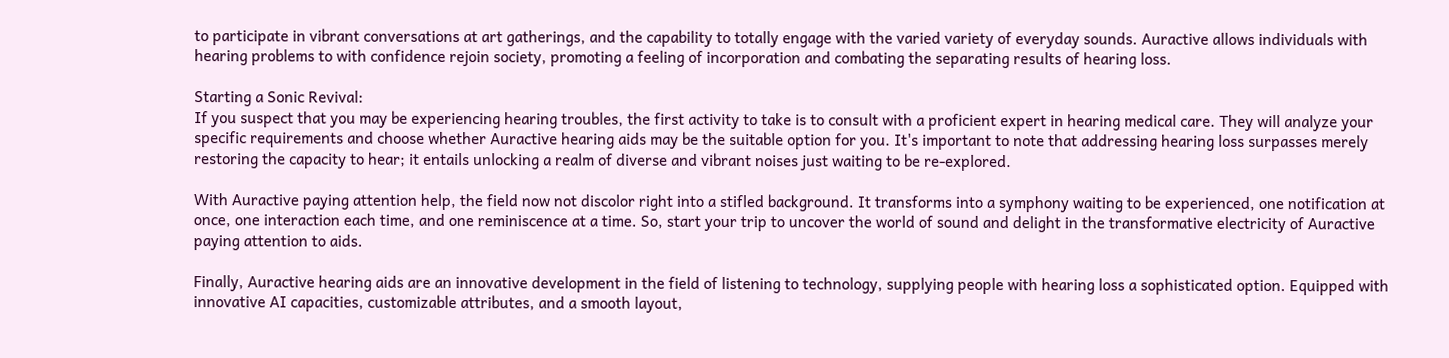to participate in vibrant conversations at art gatherings, and the capability to totally engage with the varied variety of everyday sounds. Auractive allows individuals with hearing problems to with confidence rejoin society, promoting a feeling of incorporation and combating the separating results of hearing loss.

Starting a Sonic Revival:
If you suspect that you may be experiencing hearing troubles, the first activity to take is to consult with a proficient expert in hearing medical care. They will analyze your specific requirements and choose whether Auractive hearing aids may be the suitable option for you. It's important to note that addressing hearing loss surpasses merely restoring the capacity to hear; it entails unlocking a realm of diverse and vibrant noises just waiting to be re-explored.

With Auractive paying attention help, the field now not discolor right into a stifled background. It transforms into a symphony waiting to be experienced, one notification at once, one interaction each time, and one reminiscence at a time. So, start your trip to uncover the world of sound and delight in the transformative electricity of Auractive paying attention to aids.

Finally, Auractive hearing aids are an innovative development in the field of listening to technology, supplying people with hearing loss a sophisticated option. Equipped with innovative AI capacities, customizable attributes, and a smooth layout,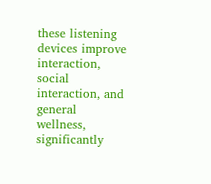these listening devices improve interaction, social interaction, and general wellness, significantly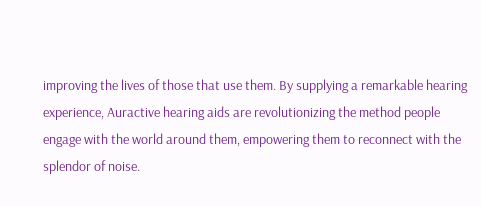improving the lives of those that use them. By supplying a remarkable hearing experience, Auractive hearing aids are revolutionizing the method people engage with the world around them, empowering them to reconnect with the splendor of noise.